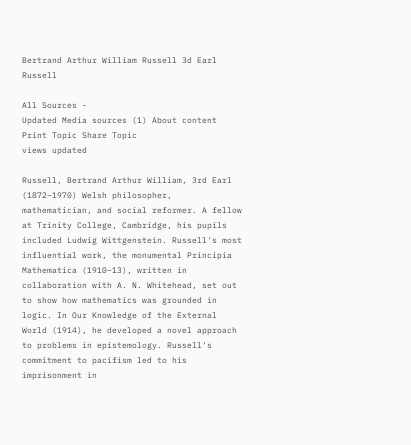Bertrand Arthur William Russell 3d Earl Russell

All Sources -
Updated Media sources (1) About content Print Topic Share Topic
views updated

Russell, Bertrand Arthur William, 3rd Earl (1872–1970) Welsh philosopher, mathematician, and social reformer. A fellow at Trinity College, Cambridge, his pupils included Ludwig Wittgenstein. Russell's most influential work, the monumental Principia Mathematica (1910–13), written in collaboration with A. N. Whitehead, set out to show how mathematics was grounded in logic. In Our Knowledge of the External World (1914), he developed a novel approach to problems in epistemology. Russell's commitment to pacifism led to his imprisonment in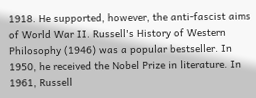1918. He supported, however, the anti-fascist aims of World War II. Russell's History of Western Philosophy (1946) was a popular bestseller. In 1950, he received the Nobel Prize in literature. In 1961, Russell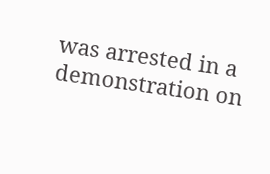was arrested in a demonstration on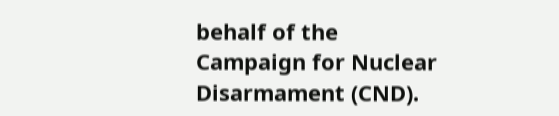behalf of the Campaign for Nuclear Disarmament (CND).